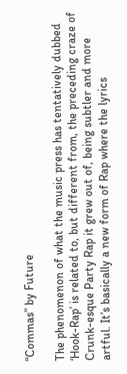“Commas” by Future

The phenomenon of what the music press has tentatively dubbed ‘Hook-Rap’ is related to, but different from, the preceding craze of Crunk-esque Party Rap it grew out of, being subtler and more artful. It’s basically a new form of Rap where the lyrics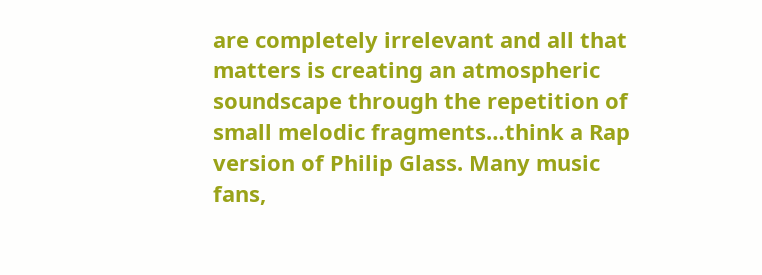are completely irrelevant and all that matters is creating an atmospheric soundscape through the repetition of small melodic fragments…think a Rap version of Philip Glass. Many music fans,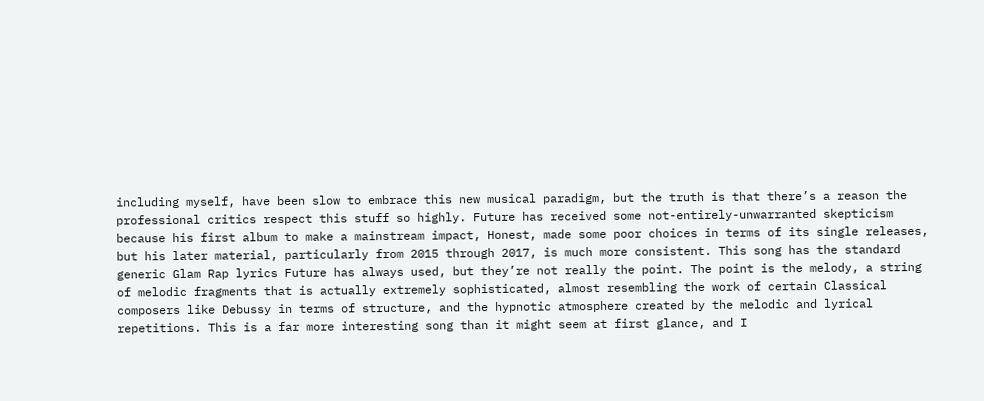including myself, have been slow to embrace this new musical paradigm, but the truth is that there’s a reason the professional critics respect this stuff so highly. Future has received some not-entirely-unwarranted skepticism because his first album to make a mainstream impact, Honest, made some poor choices in terms of its single releases, but his later material, particularly from 2015 through 2017, is much more consistent. This song has the standard generic Glam Rap lyrics Future has always used, but they’re not really the point. The point is the melody, a string of melodic fragments that is actually extremely sophisticated, almost resembling the work of certain Classical composers like Debussy in terms of structure, and the hypnotic atmosphere created by the melodic and lyrical repetitions. This is a far more interesting song than it might seem at first glance, and I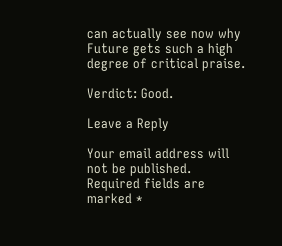can actually see now why Future gets such a high degree of critical praise.

Verdict: Good.

Leave a Reply

Your email address will not be published. Required fields are marked *